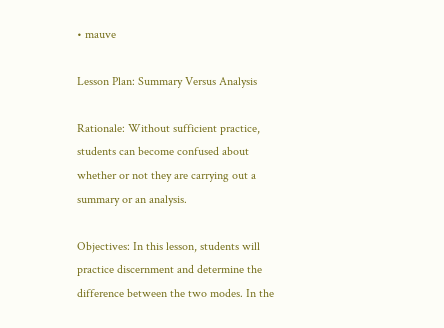• mauve

Lesson Plan: Summary Versus Analysis

Rationale: Without sufficient practice, students can become confused about whether or not they are carrying out a summary or an analysis.

Objectives: In this lesson, students will practice discernment and determine the difference between the two modes. In the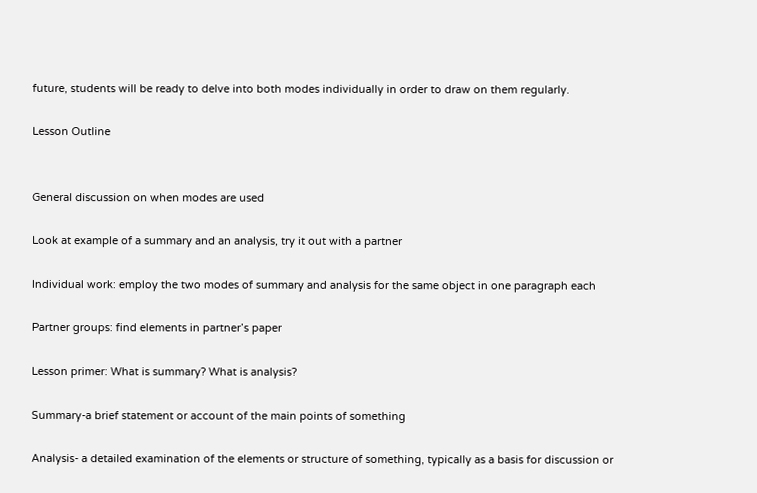future, students will be ready to delve into both modes individually in order to draw on them regularly.

Lesson Outline


General discussion on when modes are used

Look at example of a summary and an analysis, try it out with a partner

Individual work: employ the two modes of summary and analysis for the same object in one paragraph each

Partner groups: find elements in partner’s paper

Lesson primer: What is summary? What is analysis?

Summary-a brief statement or account of the main points of something

Analysis- a detailed examination of the elements or structure of something, typically as a basis for discussion or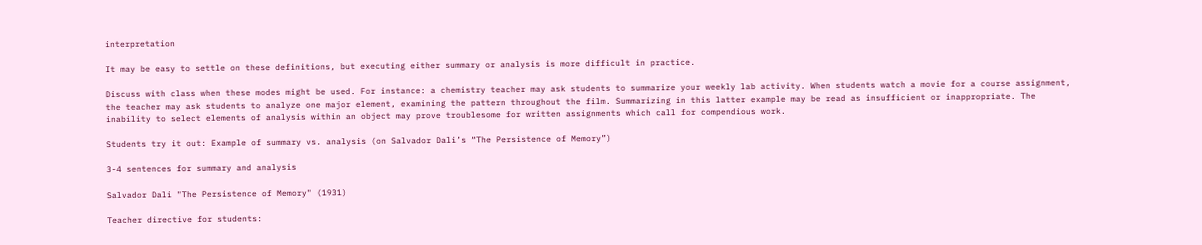interpretation

It may be easy to settle on these definitions, but executing either summary or analysis is more difficult in practice.

Discuss with class when these modes might be used. For instance: a chemistry teacher may ask students to summarize your weekly lab activity. When students watch a movie for a course assignment, the teacher may ask students to analyze one major element, examining the pattern throughout the film. Summarizing in this latter example may be read as insufficient or inappropriate. The inability to select elements of analysis within an object may prove troublesome for written assignments which call for compendious work.

Students try it out: Example of summary vs. analysis (on Salvador Dali’s “The Persistence of Memory”)

3-4 sentences for summary and analysis

Salvador Dali "The Persistence of Memory" (1931)

Teacher directive for students: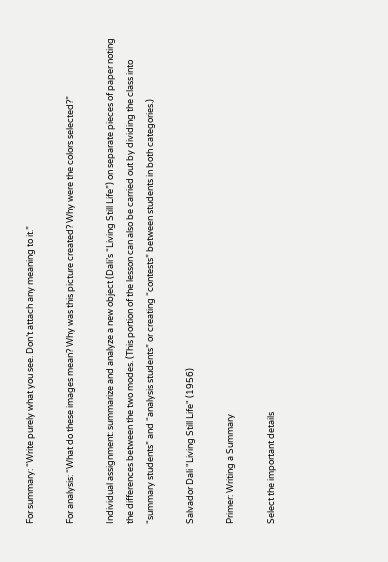For summary: “Write purely what you see. Don’t attach any meaning to it.”

For analysis: “What do these images mean? Why was this picture created? Why were the colors selected?”

Individual assignment: summarize and analyze a new object (Dali’s “Living Still Life”) on separate pieces of paper noting the differences between the two modes. (This portion of the lesson can also be carried out by dividing the class into “summary students” and “analysis students” or creating “contests” between students in both categories.)

Salvador Dali "Living Still Life" (1956)

Primer: Writing a Summary

Select the important details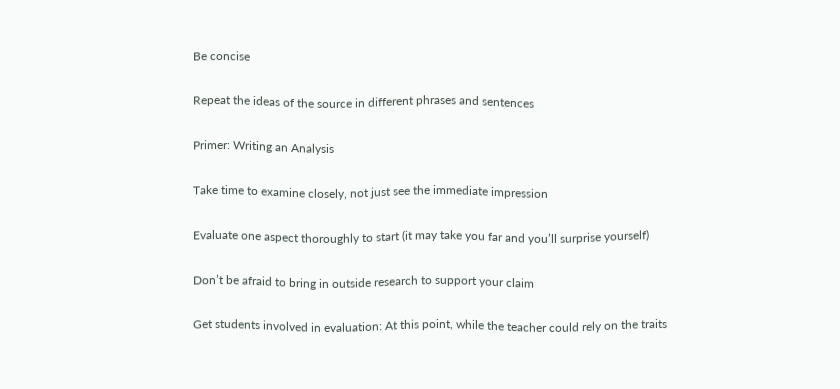Be concise

Repeat the ideas of the source in different phrases and sentences

Primer: Writing an Analysis

Take time to examine closely, not just see the immediate impression

Evaluate one aspect thoroughly to start (it may take you far and you’ll surprise yourself)

Don’t be afraid to bring in outside research to support your claim

Get students involved in evaluation: At this point, while the teacher could rely on the traits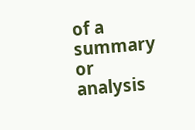of a summary or analysis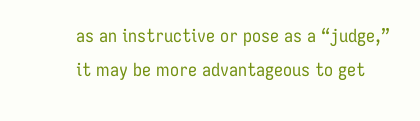as an instructive or pose as a “judge,” it may be more advantageous to get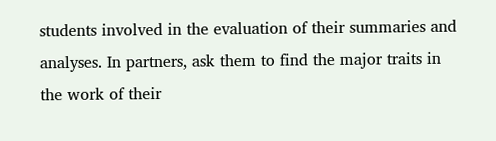students involved in the evaluation of their summaries and analyses. In partners, ask them to find the major traits in the work of their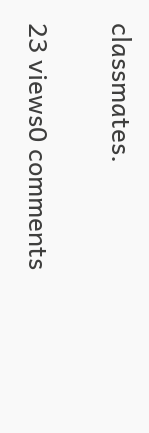classmates.

23 views0 comments